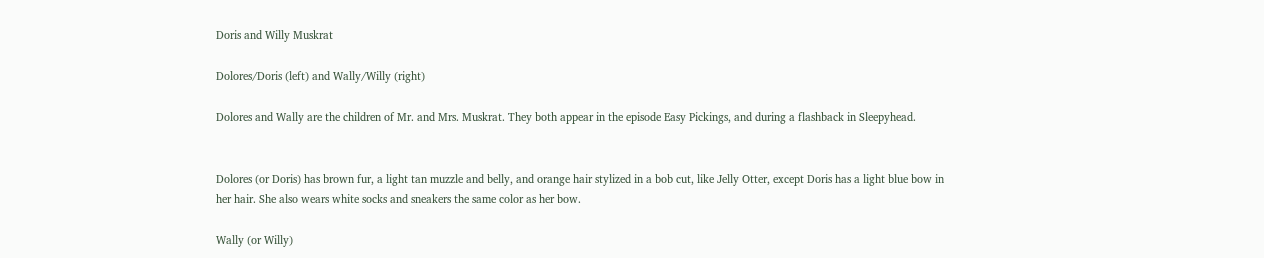Doris and Willy Muskrat

Dolores/Doris (left) and Wally/Willy (right)

Dolores and Wally are the children of Mr. and Mrs. Muskrat. They both appear in the episode Easy Pickings, and during a flashback in Sleepyhead.


Dolores (or Doris) has brown fur, a light tan muzzle and belly, and orange hair stylized in a bob cut, like Jelly Otter, except Doris has a light blue bow in her hair. She also wears white socks and sneakers the same color as her bow.

Wally (or Willy)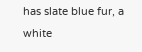has slate blue fur, a white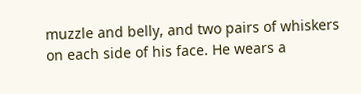muzzle and belly, and two pairs of whiskers on each side of his face. He wears a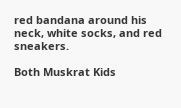red bandana around his neck, white socks, and red sneakers.

Both Muskrat Kids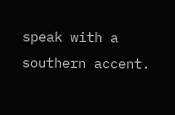speak with a southern accent.